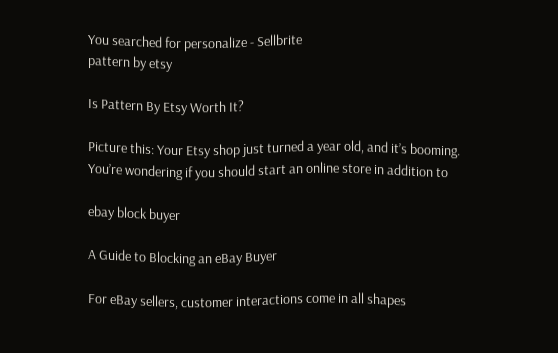You searched for personalize - Sellbrite
pattern by etsy

Is Pattern By Etsy Worth It?

Picture this: Your Etsy shop just turned a year old, and it’s booming. You’re wondering if you should start an online store in addition to

ebay block buyer

A Guide to Blocking an eBay Buyer

For eBay sellers, customer interactions come in all shapes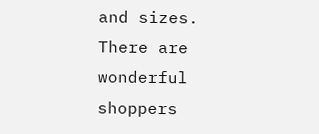and sizes. There are wonderful shoppers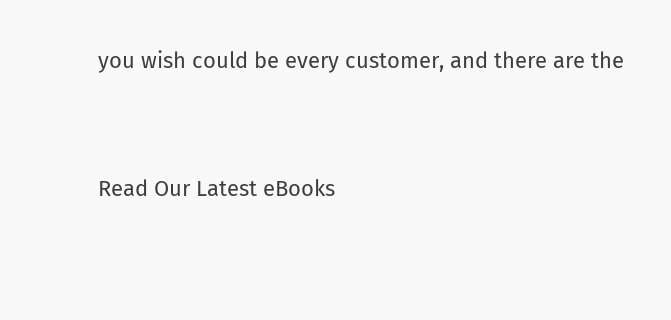you wish could be every customer, and there are the


Read Our Latest eBooks